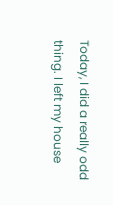Today, I did a really odd thing. I left my house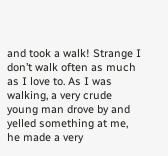and took a walk! Strange I don’t walk often as much as I love to. As I was walking, a very crude young man drove by and yelled something at me, he made a very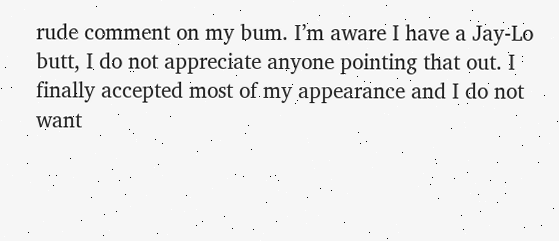rude comment on my bum. I’m aware I have a Jay-Lo butt, I do not appreciate anyone pointing that out. I finally accepted most of my appearance and I do not want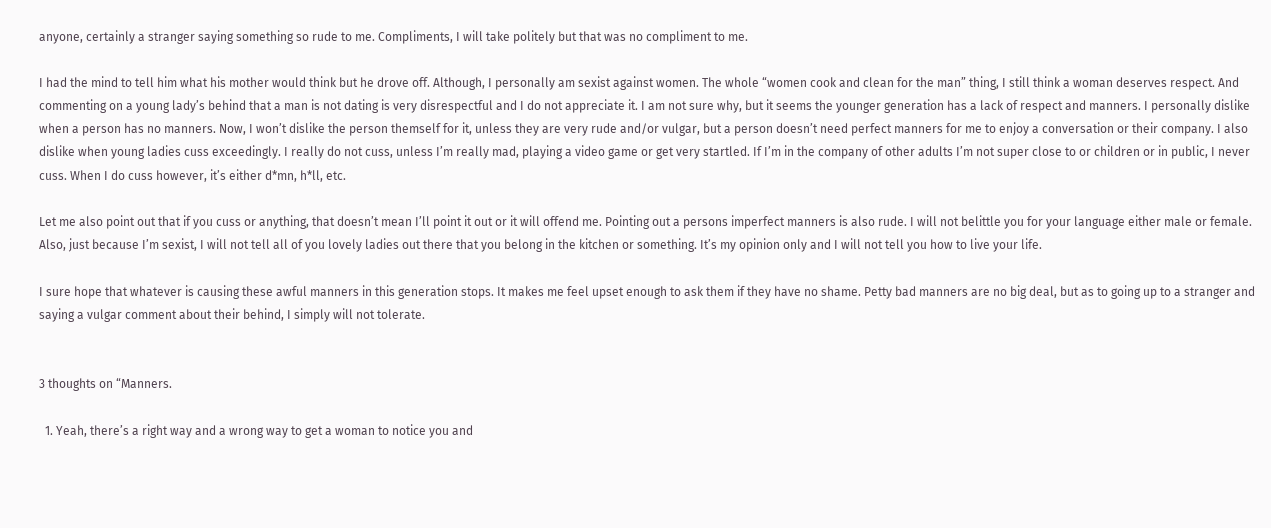anyone, certainly a stranger saying something so rude to me. Compliments, I will take politely but that was no compliment to me.

I had the mind to tell him what his mother would think but he drove off. Although, I personally am sexist against women. The whole “women cook and clean for the man” thing, I still think a woman deserves respect. And commenting on a young lady’s behind that a man is not dating is very disrespectful and I do not appreciate it. I am not sure why, but it seems the younger generation has a lack of respect and manners. I personally dislike when a person has no manners. Now, I won’t dislike the person themself for it, unless they are very rude and/or vulgar, but a person doesn’t need perfect manners for me to enjoy a conversation or their company. I also dislike when young ladies cuss exceedingly. I really do not cuss, unless I’m really mad, playing a video game or get very startled. If I’m in the company of other adults I’m not super close to or children or in public, I never cuss. When I do cuss however, it’s either d*mn, h*ll, etc.

Let me also point out that if you cuss or anything, that doesn’t mean I’ll point it out or it will offend me. Pointing out a persons imperfect manners is also rude. I will not belittle you for your language either male or female. Also, just because I’m sexist, I will not tell all of you lovely ladies out there that you belong in the kitchen or something. It’s my opinion only and I will not tell you how to live your life.

I sure hope that whatever is causing these awful manners in this generation stops. It makes me feel upset enough to ask them if they have no shame. Petty bad manners are no big deal, but as to going up to a stranger and saying a vulgar comment about their behind, I simply will not tolerate.


3 thoughts on “Manners.

  1. Yeah, there’s a right way and a wrong way to get a woman to notice you and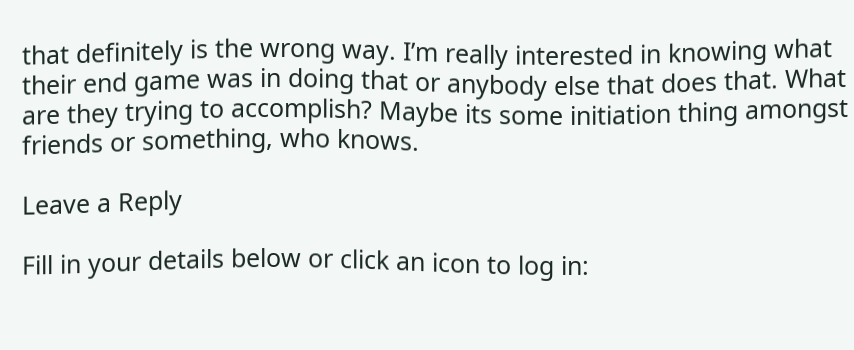that definitely is the wrong way. I’m really interested in knowing what their end game was in doing that or anybody else that does that. What are they trying to accomplish? Maybe its some initiation thing amongst friends or something, who knows.

Leave a Reply

Fill in your details below or click an icon to log in: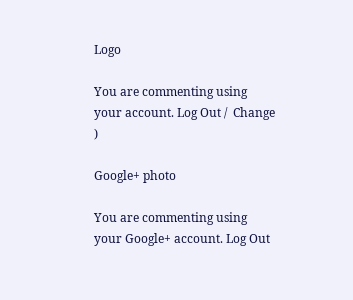Logo

You are commenting using your account. Log Out /  Change )

Google+ photo

You are commenting using your Google+ account. Log Out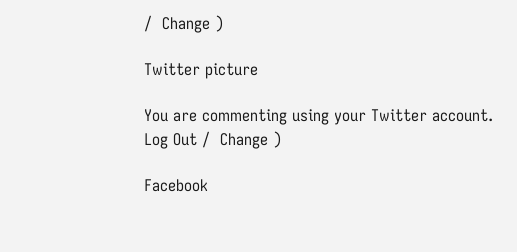/  Change )

Twitter picture

You are commenting using your Twitter account. Log Out /  Change )

Facebook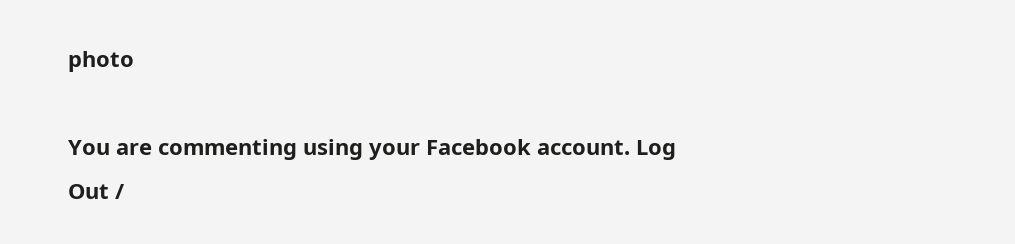photo

You are commenting using your Facebook account. Log Out /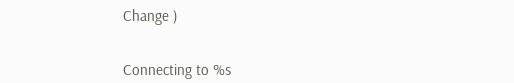Change )


Connecting to %s